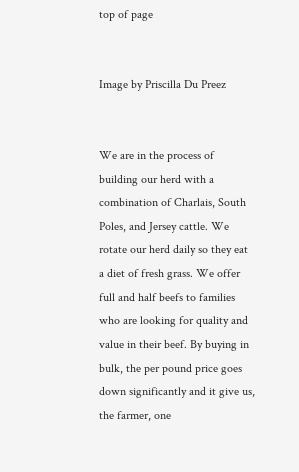top of page


Image by Priscilla Du Preez


We are in the process of building our herd with a combination of Charlais, South Poles, and Jersey cattle. We rotate our herd daily so they eat a diet of fresh grass. We offer full and half beefs to families who are looking for quality and value in their beef. By buying in bulk, the per pound price goes down significantly and it give us, the farmer, one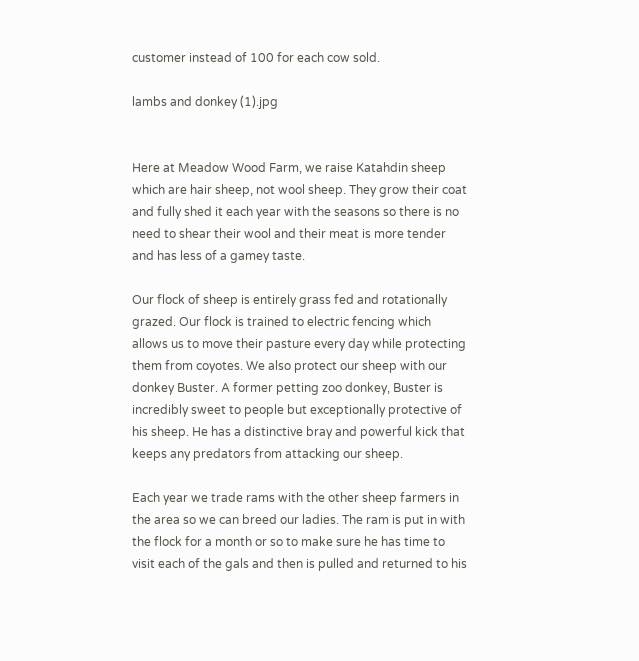customer instead of 100 for each cow sold.

lambs and donkey (1).jpg


Here at Meadow Wood Farm, we raise Katahdin sheep which are hair sheep, not wool sheep. They grow their coat and fully shed it each year with the seasons so there is no need to shear their wool and their meat is more tender and has less of a gamey taste.

Our flock of sheep is entirely grass fed and rotationally grazed. Our flock is trained to electric fencing which allows us to move their pasture every day while protecting them from coyotes. We also protect our sheep with our donkey Buster. A former petting zoo donkey, Buster is incredibly sweet to people but exceptionally protective of his sheep. He has a distinctive bray and powerful kick that keeps any predators from attacking our sheep.

Each year we trade rams with the other sheep farmers in the area so we can breed our ladies. The ram is put in with the flock for a month or so to make sure he has time to visit each of the gals and then is pulled and returned to his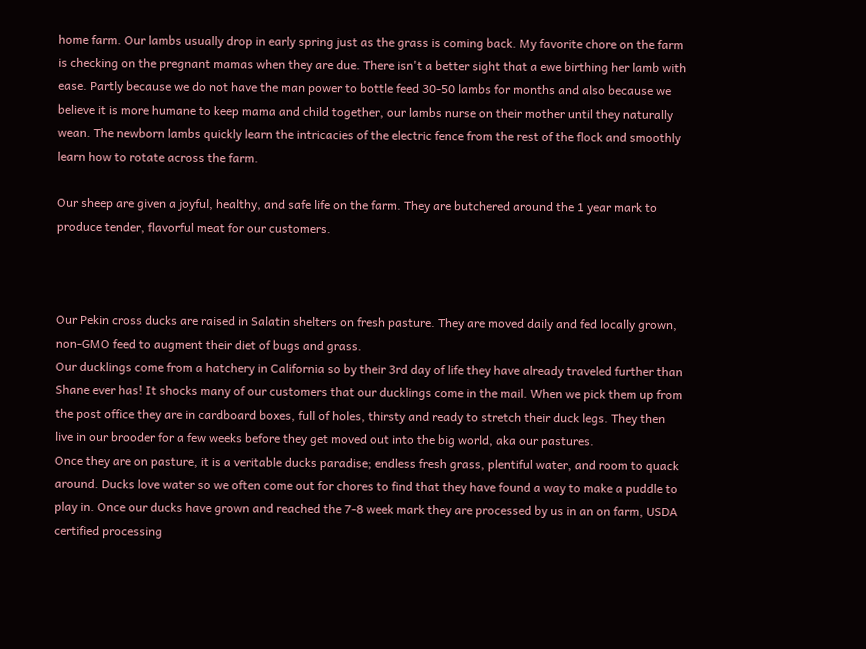home farm. Our lambs usually drop in early spring just as the grass is coming back. My favorite chore on the farm is checking on the pregnant mamas when they are due. There isn't a better sight that a ewe birthing her lamb with ease. Partly because we do not have the man power to bottle feed 30-50 lambs for months and also because we believe it is more humane to keep mama and child together, our lambs nurse on their mother until they naturally wean. The newborn lambs quickly learn the intricacies of the electric fence from the rest of the flock and smoothly learn how to rotate across the farm.

Our sheep are given a joyful, healthy, and safe life on the farm. They are butchered around the 1 year mark to produce tender, flavorful meat for our customers.



Our Pekin cross ducks are raised in Salatin shelters on fresh pasture. They are moved daily and fed locally grown, non-GMO feed to augment their diet of bugs and grass.
Our ducklings come from a hatchery in California so by their 3rd day of life they have already traveled further than Shane ever has! It shocks many of our customers that our ducklings come in the mail. When we pick them up from the post office they are in cardboard boxes, full of holes, thirsty and ready to stretch their duck legs. They then live in our brooder for a few weeks before they get moved out into the big world, aka our pastures.
Once they are on pasture, it is a veritable ducks paradise; endless fresh grass, plentiful water, and room to quack around. Ducks love water so we often come out for chores to find that they have found a way to make a puddle to play in. Once our ducks have grown and reached the 7-8 week mark they are processed by us in an on farm, USDA certified processing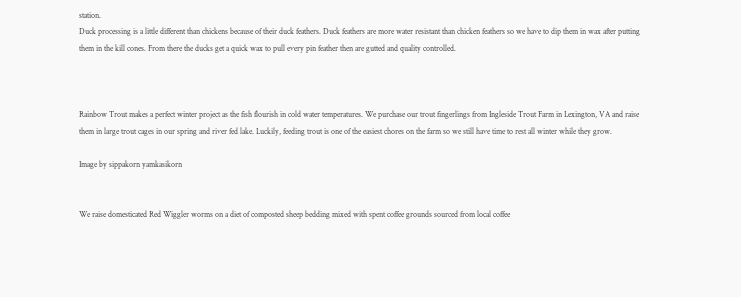station.
Duck processing is a little different than chickens because of their duck feathers. Duck feathers are more water resistant than chicken feathers so we have to dip them in wax after putting them in the kill cones. From there the ducks get a quick wax to pull every pin feather then are gutted and quality controlled.



Rainbow Trout makes a perfect winter project as the fish flourish in cold water temperatures. We purchase our trout fingerlings from Ingleside Trout Farm in Lexington, VA and raise them in large trout cages in our spring and river fed lake. Luckily, feeding trout is one of the easiest chores on the farm so we still have time to rest all winter while they grow.

Image by sippakorn yamkasikorn


We raise domesticated Red Wiggler worms on a diet of composted sheep bedding mixed with spent coffee grounds sourced from local coffee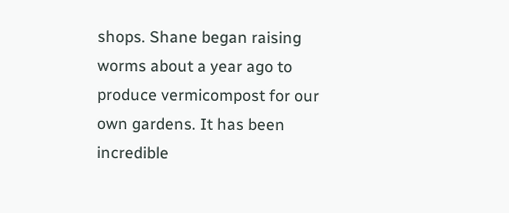shops. Shane began raising worms about a year ago to produce vermicompost for our own gardens. It has been incredible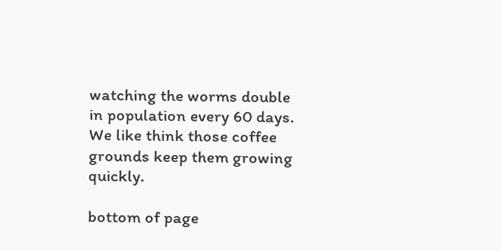watching the worms double in population every 60 days. We like think those coffee grounds keep them growing quickly.

bottom of page